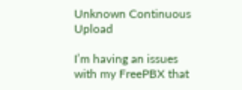Unknown Continuous Upload

I’m having an issues with my FreePBX that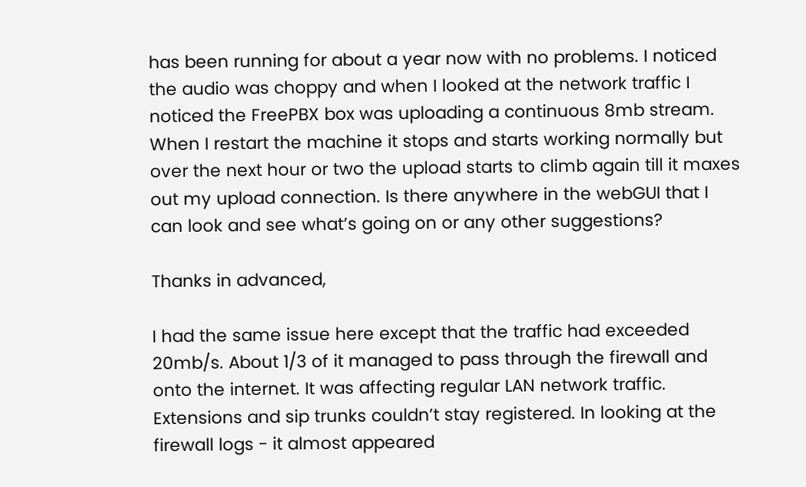has been running for about a year now with no problems. I noticed the audio was choppy and when I looked at the network traffic I noticed the FreePBX box was uploading a continuous 8mb stream. When I restart the machine it stops and starts working normally but over the next hour or two the upload starts to climb again till it maxes out my upload connection. Is there anywhere in the webGUI that I can look and see what’s going on or any other suggestions?

Thanks in advanced,

I had the same issue here except that the traffic had exceeded 20mb/s. About 1/3 of it managed to pass through the firewall and onto the internet. It was affecting regular LAN network traffic. Extensions and sip trunks couldn’t stay registered. In looking at the firewall logs - it almost appeared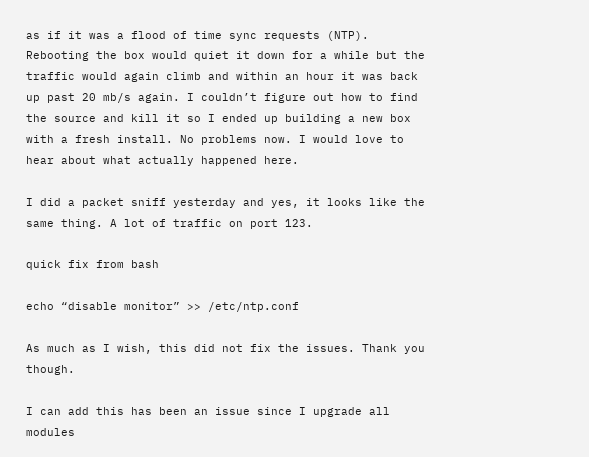as if it was a flood of time sync requests (NTP). Rebooting the box would quiet it down for a while but the traffic would again climb and within an hour it was back up past 20 mb/s again. I couldn’t figure out how to find the source and kill it so I ended up building a new box with a fresh install. No problems now. I would love to hear about what actually happened here.

I did a packet sniff yesterday and yes, it looks like the same thing. A lot of traffic on port 123.

quick fix from bash

echo “disable monitor” >> /etc/ntp.conf

As much as I wish, this did not fix the issues. Thank you though.

I can add this has been an issue since I upgrade all modules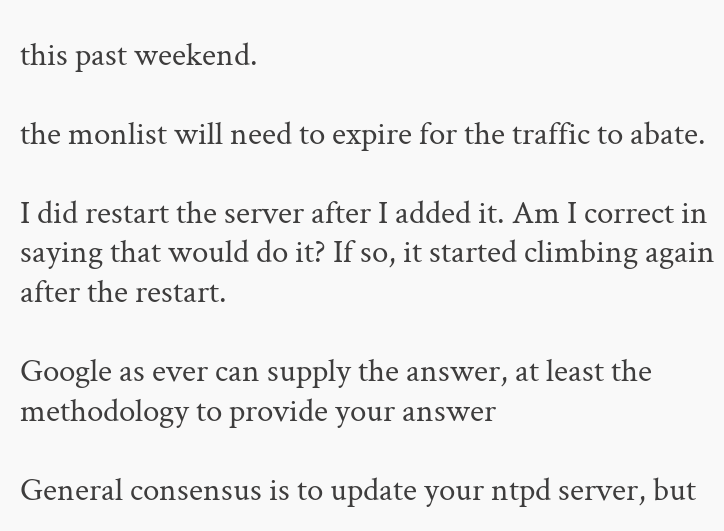this past weekend.

the monlist will need to expire for the traffic to abate.

I did restart the server after I added it. Am I correct in saying that would do it? If so, it started climbing again after the restart.

Google as ever can supply the answer, at least the methodology to provide your answer

General consensus is to update your ntpd server, but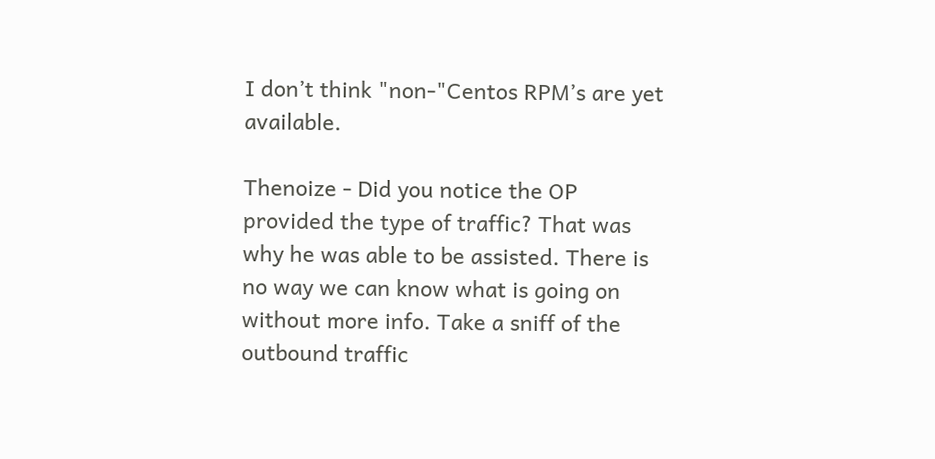I don’t think "non-"Centos RPM’s are yet available.

Thenoize - Did you notice the OP provided the type of traffic? That was why he was able to be assisted. There is no way we can know what is going on without more info. Take a sniff of the outbound traffic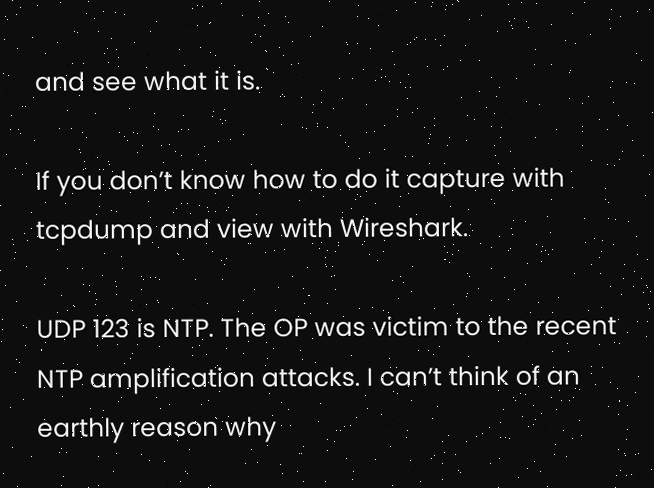and see what it is.

If you don’t know how to do it capture with tcpdump and view with Wireshark.

UDP 123 is NTP. The OP was victim to the recent NTP amplification attacks. I can’t think of an earthly reason why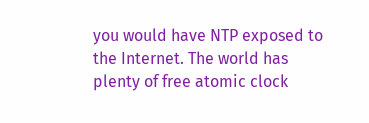you would have NTP exposed to the Internet. The world has plenty of free atomic clock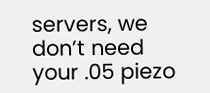servers, we don’t need your .05 piezo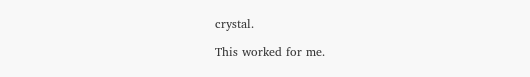crystal.

This worked for me.